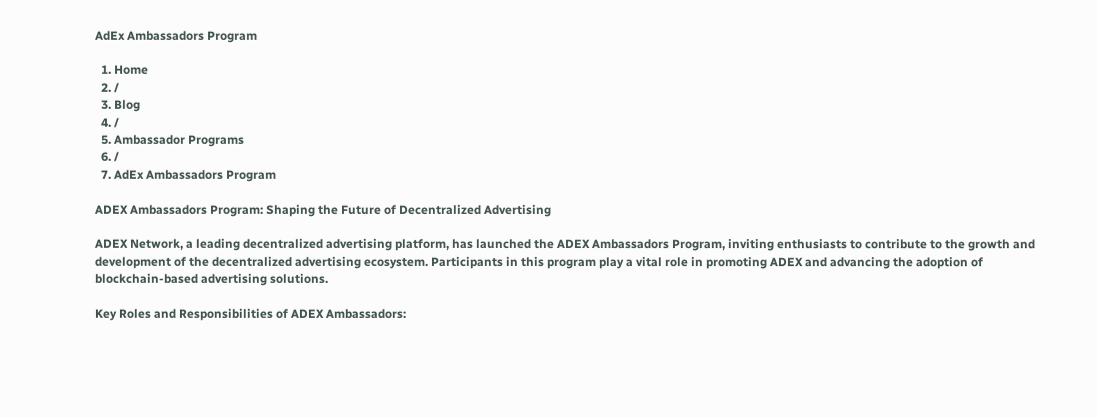AdEx Ambassadors Program

  1. Home
  2. /
  3. Blog
  4. /
  5. Ambassador Programs
  6. /
  7. AdEx Ambassadors Program

ADEX Ambassadors Program: Shaping the Future of Decentralized Advertising

ADEX Network, a leading decentralized advertising platform, has launched the ADEX Ambassadors Program, inviting enthusiasts to contribute to the growth and development of the decentralized advertising ecosystem. Participants in this program play a vital role in promoting ADEX and advancing the adoption of blockchain-based advertising solutions.

Key Roles and Responsibilities of ADEX Ambassadors: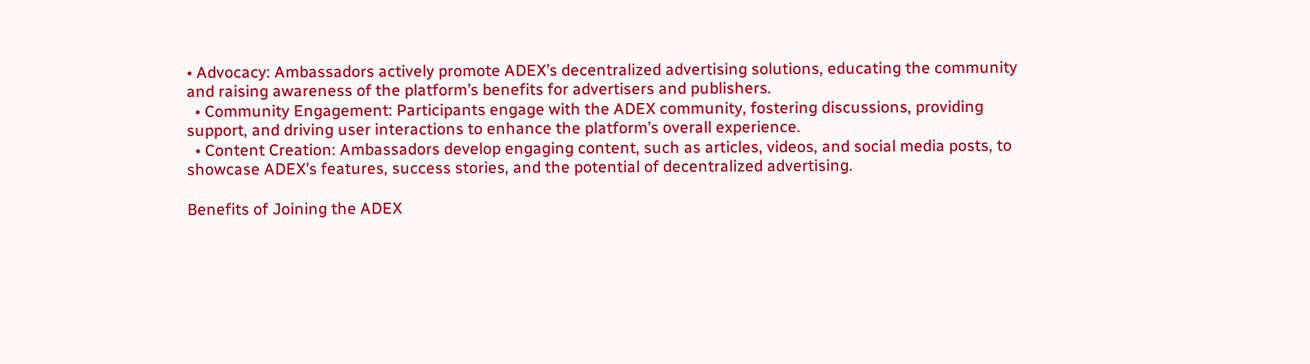• Advocacy: Ambassadors actively promote ADEX’s decentralized advertising solutions, educating the community and raising awareness of the platform’s benefits for advertisers and publishers.
  • Community Engagement: Participants engage with the ADEX community, fostering discussions, providing support, and driving user interactions to enhance the platform’s overall experience.
  • Content Creation: Ambassadors develop engaging content, such as articles, videos, and social media posts, to showcase ADEX’s features, success stories, and the potential of decentralized advertising.

Benefits of Joining the ADEX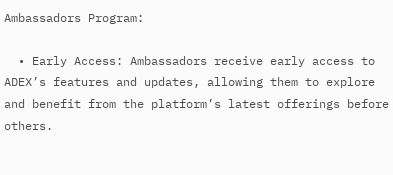Ambassadors Program:

  • Early Access: Ambassadors receive early access to ADEX’s features and updates, allowing them to explore and benefit from the platform’s latest offerings before others.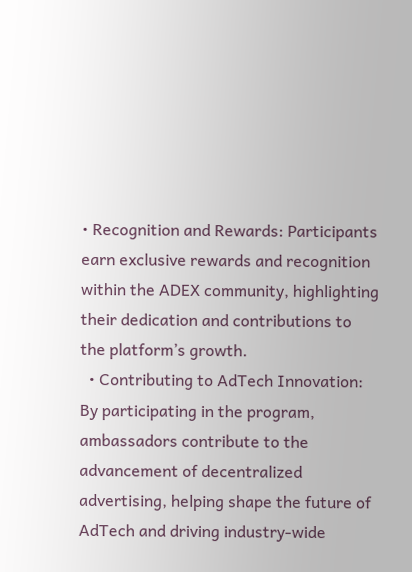• Recognition and Rewards: Participants earn exclusive rewards and recognition within the ADEX community, highlighting their dedication and contributions to the platform’s growth.
  • Contributing to AdTech Innovation: By participating in the program, ambassadors contribute to the advancement of decentralized advertising, helping shape the future of AdTech and driving industry-wide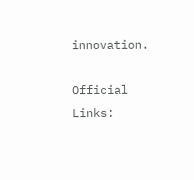innovation.

Official Links: